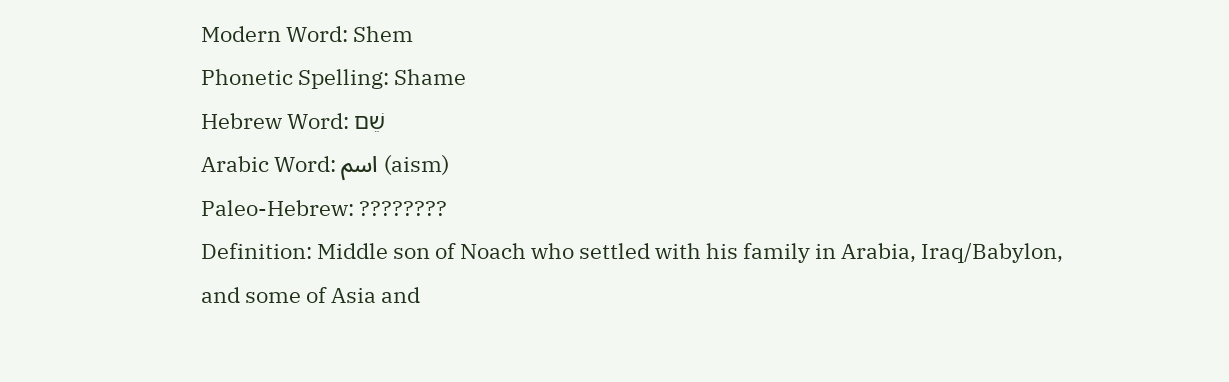Modern Word: Shem
Phonetic Spelling: Shame
Hebrew Word: שֵׁם
Arabic Word: اسم (aism)
Paleo-Hebrew: ????????
Definition: Middle son of Noach who settled with his family in Arabia, Iraq/Babylon, and some of Asia and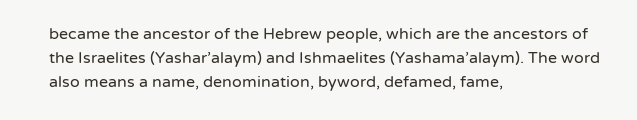became the ancestor of the Hebrew people, which are the ancestors of the Israelites (Yashar’alaym) and Ishmaelites (Yashama’alaym). The word also means a name, denomination, byword, defamed, fame,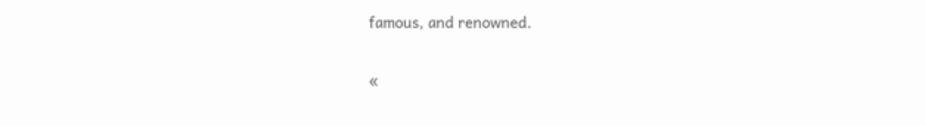famous, and renowned.

«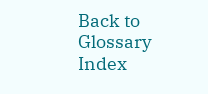Back to Glossary Index